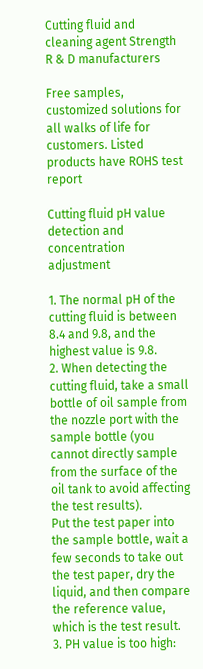Cutting fluid and cleaning agent Strength R & D manufacturers

Free samples, customized solutions for all walks of life for customers. Listed products have ROHS test report

Cutting fluid pH value detection and concentration adjustment

1. The normal pH of the cutting fluid is between 8.4 and 9.8, and the highest value is 9.8.
2. When detecting the cutting fluid, take a small bottle of oil sample from the nozzle port with the sample bottle (you cannot directly sample from the surface of the oil tank to avoid affecting the test results).
Put the test paper into the sample bottle, wait a few seconds to take out the test paper, dry the liquid, and then compare the reference value, which is the test result.
3. PH value is too high: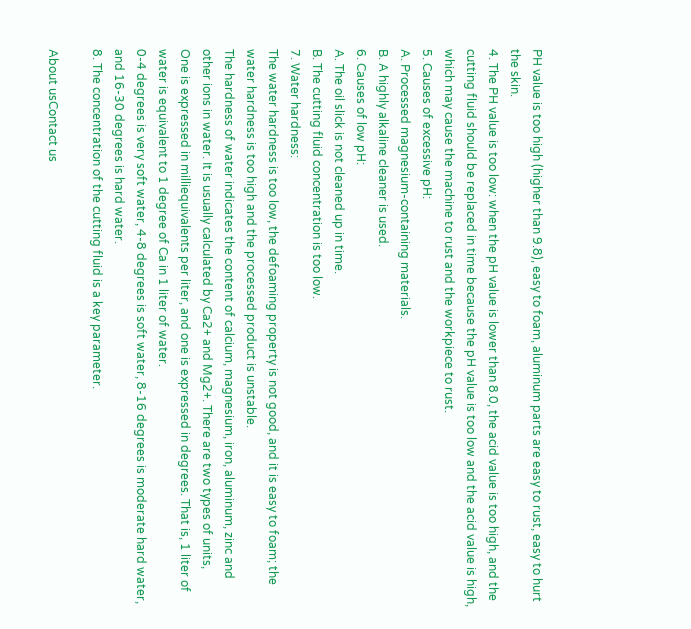PH value is too high (higher than 9.8), easy to foam, aluminum parts are easy to rust, easy to hurt the skin.
4. The PH value is too low: when the pH value is lower than 8.0, the acid value is too high, and the cutting fluid should be replaced in time because the pH value is too low and the acid value is high, which may cause the machine to rust and the workpiece to rust.
5. Causes of excessive pH:
A. Processed magnesium-containing materials.
B. A highly alkaline cleaner is used.
6. Causes of low pH:
A. The oil slick is not cleaned up in time.
B. The cutting fluid concentration is too low.
7. Water hardness:
The water hardness is too low, the defoaming property is not good, and it is easy to foam; the water hardness is too high and the processed product is unstable.
The hardness of water indicates the content of calcium, magnesium, iron, aluminum, zinc and other ions in water. It is usually calculated by Ca2+ and Mg2+. There are two types of units,
One is expressed in milliequivalents per liter, and one is expressed in degrees. That is, 1 liter of water is equivalent to 1 degree of Ca in 1 liter of water.
0-4 degrees is very soft water, 4-8 degrees is soft water, 8-16 degrees is moderate hard water, and 16-30 degrees is hard water.
8. The concentration of the cutting fluid is a key parameter.

About usContact us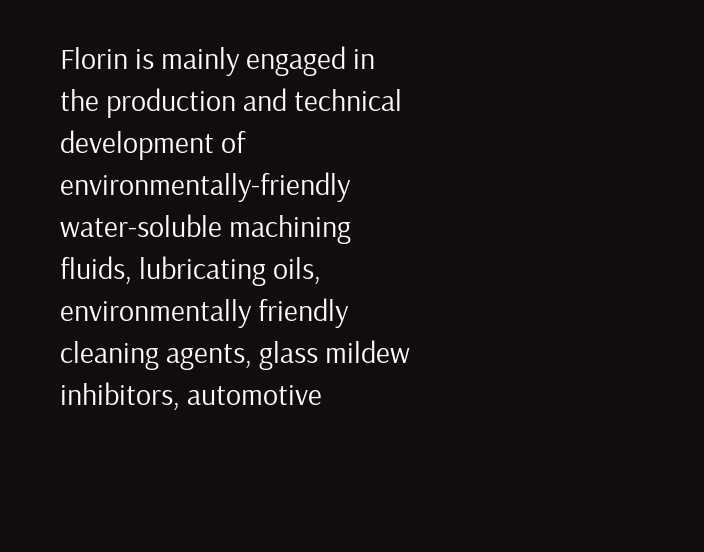Florin is mainly engaged in the production and technical development of environmentally-friendly water-soluble machining fluids, lubricating oils, environmentally friendly cleaning agents, glass mildew inhibitors, automotive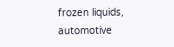frozen liquids, automotive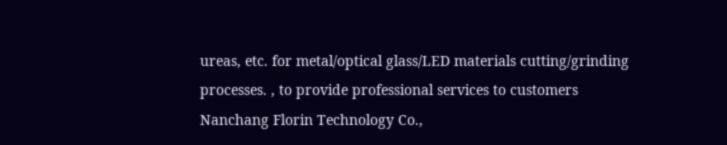ureas, etc. for metal/optical glass/LED materials cutting/grinding processes. , to provide professional services to customers
Nanchang Florin Technology Co.,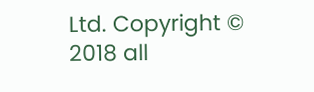Ltd. Copyright © 2018 all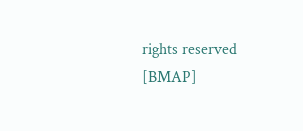rights reserved [BMAP]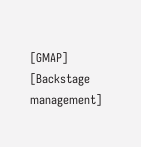[GMAP] [Backstage management]